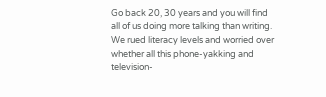Go back 20, 30 years and you will find all of us doing more talking than writing. We rued literacy levels and worried over whether all this phone-yakking and television-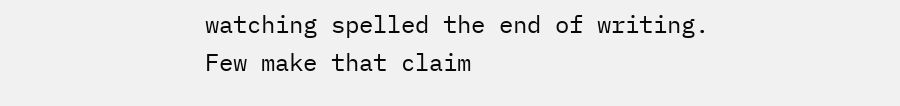watching spelled the end of writing. Few make that claim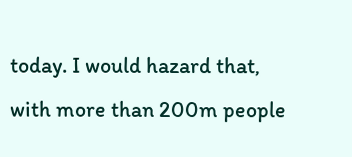today. I would hazard that, with more than 200m people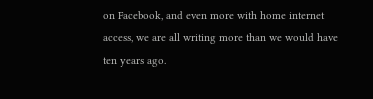on Facebook, and even more with home internet access, we are all writing more than we would have ten years ago.